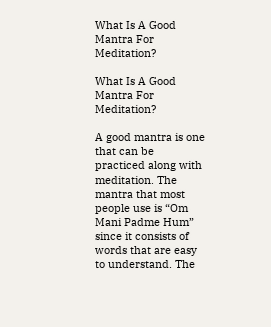What Is A Good Mantra For Meditation?

What Is A Good Mantra For Meditation?

A good mantra is one that can be practiced along with meditation. The mantra that most people use is “Om Mani Padme Hum” since it consists of words that are easy to understand. The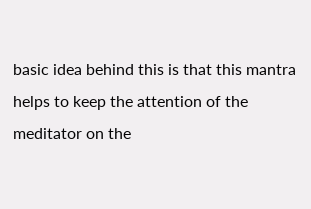basic idea behind this is that this mantra helps to keep the attention of the meditator on the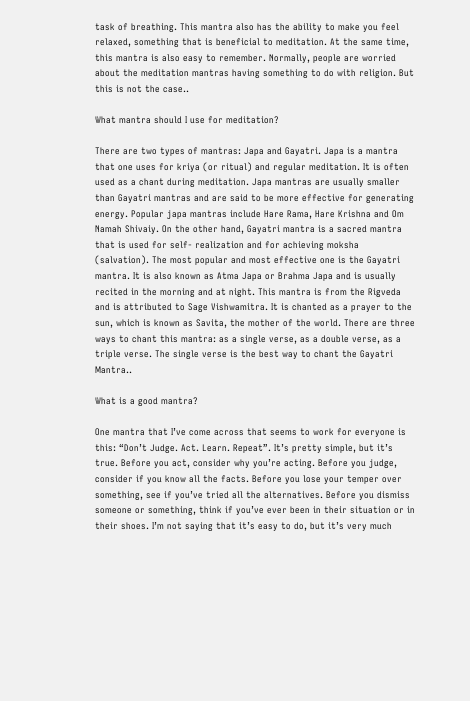task of breathing. This mantra also has the ability to make you feel relaxed, something that is beneficial to meditation. At the same time, this mantra is also easy to remember. Normally, people are worried about the meditation mantras having something to do with religion. But this is not the case..

What mantra should I use for meditation?

There are two types of mantras: Japa and Gayatri. Japa is a mantra that one uses for kriya (or ritual) and regular meditation. It is often used as a chant during meditation. Japa mantras are usually smaller than Gayatri mantras and are said to be more effective for generating energy. Popular japa mantras include Hare Rama, Hare Krishna and Om Namah Shivaiy. On the other hand, Gayatri mantra is a sacred mantra that is used for self- realization and for achieving moksha (salvation). The most popular and most effective one is the Gayatri mantra. It is also known as Atma Japa or Brahma Japa and is usually recited in the morning and at night. This mantra is from the Rigveda and is attributed to Sage Vishwamitra. It is chanted as a prayer to the sun, which is known as Savita, the mother of the world. There are three ways to chant this mantra: as a single verse, as a double verse, as a triple verse. The single verse is the best way to chant the Gayatri Mantra..

What is a good mantra?

One mantra that I’ve come across that seems to work for everyone is this: “Don’t Judge. Act. Learn. Repeat”. It’s pretty simple, but it’s true. Before you act, consider why you’re acting. Before you judge, consider if you know all the facts. Before you lose your temper over something, see if you’ve tried all the alternatives. Before you dismiss someone or something, think if you’ve ever been in their situation or in their shoes. I’m not saying that it’s easy to do, but it’s very much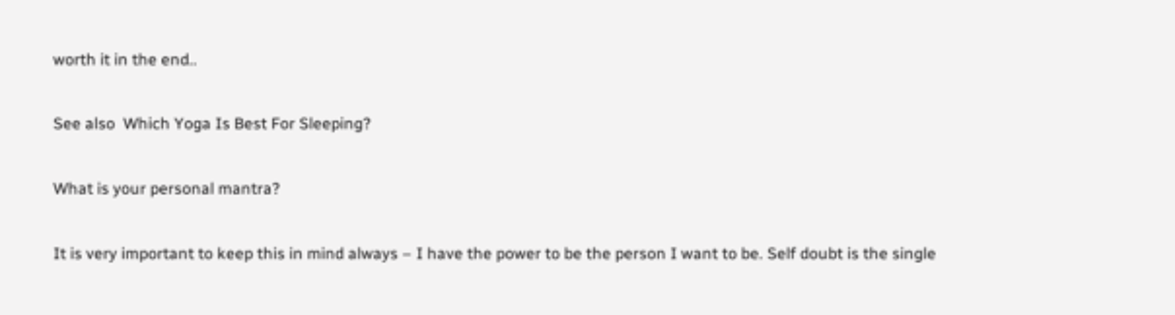worth it in the end..

See also  Which Yoga Is Best For Sleeping?

What is your personal mantra?

It is very important to keep this in mind always – I have the power to be the person I want to be. Self doubt is the single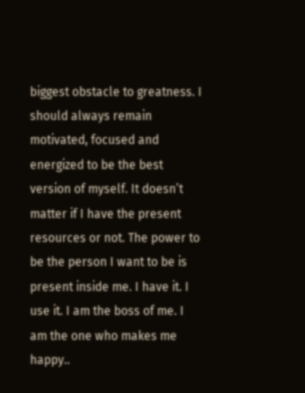biggest obstacle to greatness. I should always remain motivated, focused and energized to be the best version of myself. It doesn’t matter if I have the present resources or not. The power to be the person I want to be is present inside me. I have it. I use it. I am the boss of me. I am the one who makes me happy..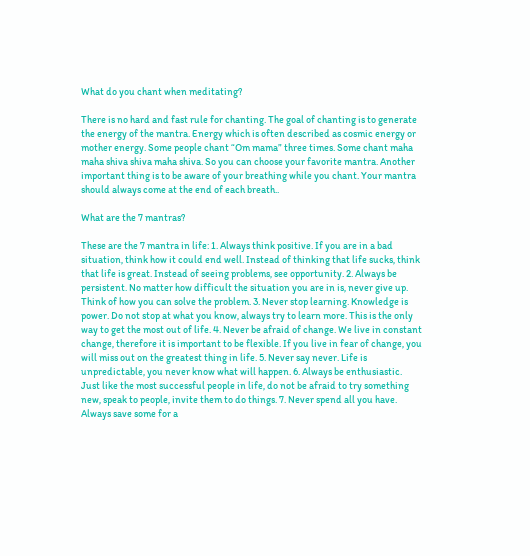What do you chant when meditating?

There is no hard and fast rule for chanting. The goal of chanting is to generate the energy of the mantra. Energy which is often described as cosmic energy or mother energy. Some people chant “Om mama” three times. Some chant maha maha shiva shiva maha shiva. So you can choose your favorite mantra. Another important thing is to be aware of your breathing while you chant. Your mantra should always come at the end of each breath..

What are the 7 mantras?

These are the 7 mantra in life: 1. Always think positive. If you are in a bad situation, think how it could end well. Instead of thinking that life sucks, think that life is great. Instead of seeing problems, see opportunity. 2. Always be persistent. No matter how difficult the situation you are in is, never give up. Think of how you can solve the problem. 3. Never stop learning. Knowledge is power. Do not stop at what you know, always try to learn more. This is the only way to get the most out of life. 4. Never be afraid of change. We live in constant change, therefore it is important to be flexible. If you live in fear of change, you will miss out on the greatest thing in life. 5. Never say never. Life is unpredictable, you never know what will happen. 6. Always be enthusiastic. Just like the most successful people in life, do not be afraid to try something new, speak to people, invite them to do things. 7. Never spend all you have. Always save some for a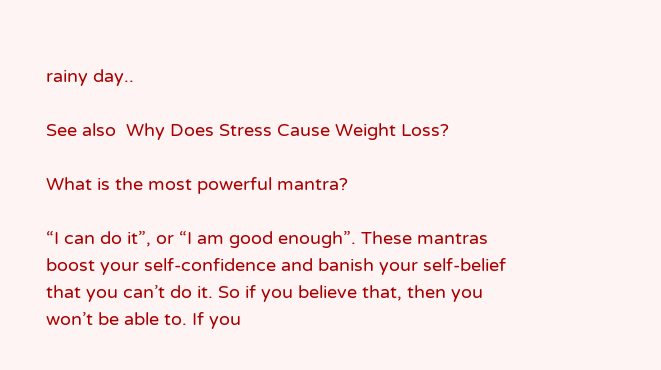rainy day..

See also  Why Does Stress Cause Weight Loss?

What is the most powerful mantra?

“I can do it”, or “I am good enough”. These mantras boost your self-confidence and banish your self-belief that you can’t do it. So if you believe that, then you won’t be able to. If you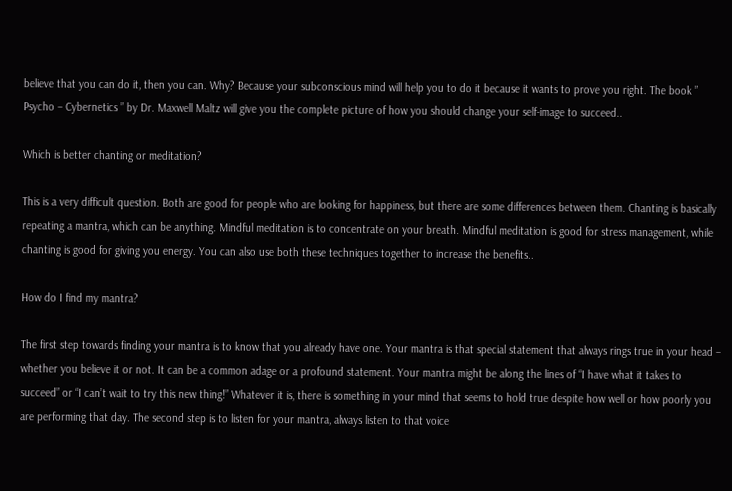believe that you can do it, then you can. Why? Because your subconscious mind will help you to do it because it wants to prove you right. The book ” Psycho – Cybernetics ” by Dr. Maxwell Maltz will give you the complete picture of how you should change your self-image to succeed..

Which is better chanting or meditation?

This is a very difficult question. Both are good for people who are looking for happiness, but there are some differences between them. Chanting is basically repeating a mantra, which can be anything. Mindful meditation is to concentrate on your breath. Mindful meditation is good for stress management, while chanting is good for giving you energy. You can also use both these techniques together to increase the benefits..

How do I find my mantra?

The first step towards finding your mantra is to know that you already have one. Your mantra is that special statement that always rings true in your head – whether you believe it or not. It can be a common adage or a profound statement. Your mantra might be along the lines of “I have what it takes to succeed” or “I can’t wait to try this new thing!” Whatever it is, there is something in your mind that seems to hold true despite how well or how poorly you are performing that day. The second step is to listen for your mantra, always listen to that voice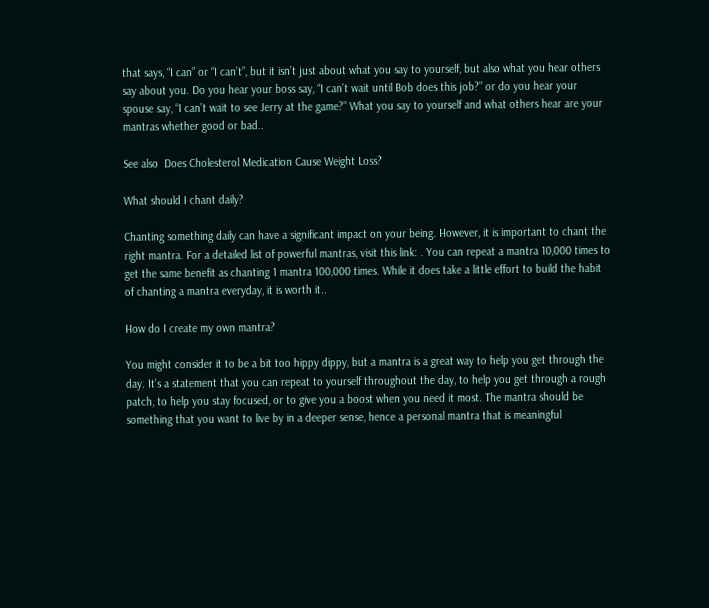that says, “I can” or “I can’t”, but it isn’t just about what you say to yourself, but also what you hear others say about you. Do you hear your boss say, “I can’t wait until Bob does this job?” or do you hear your spouse say, “I can’t wait to see Jerry at the game?” What you say to yourself and what others hear are your mantras whether good or bad..

See also  Does Cholesterol Medication Cause Weight Loss?

What should I chant daily?

Chanting something daily can have a significant impact on your being. However, it is important to chant the right mantra. For a detailed list of powerful mantras, visit this link: . You can repeat a mantra 10,000 times to get the same benefit as chanting 1 mantra 100,000 times. While it does take a little effort to build the habit of chanting a mantra everyday, it is worth it..

How do I create my own mantra?

You might consider it to be a bit too hippy dippy, but a mantra is a great way to help you get through the day. It’s a statement that you can repeat to yourself throughout the day, to help you get through a rough patch, to help you stay focused, or to give you a boost when you need it most. The mantra should be something that you want to live by in a deeper sense, hence a personal mantra that is meaningful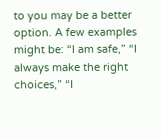to you may be a better option. A few examples might be: “I am safe,” “I always make the right choices,” “I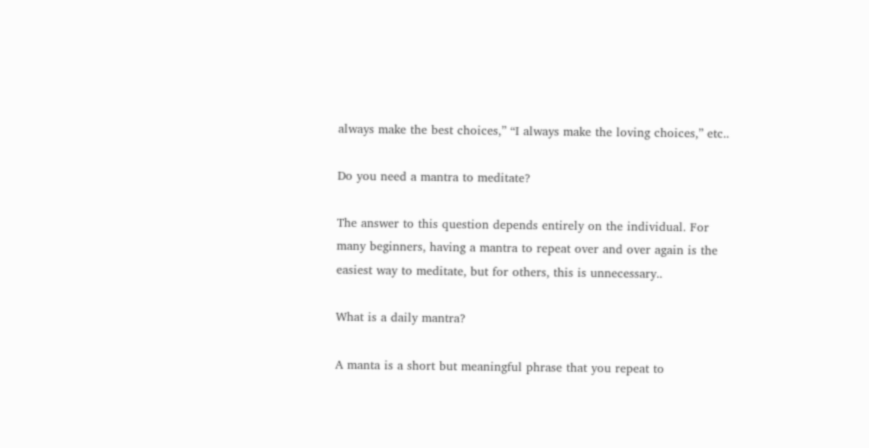always make the best choices,” “I always make the loving choices,” etc..

Do you need a mantra to meditate?

The answer to this question depends entirely on the individual. For many beginners, having a mantra to repeat over and over again is the easiest way to meditate, but for others, this is unnecessary..

What is a daily mantra?

A manta is a short but meaningful phrase that you repeat to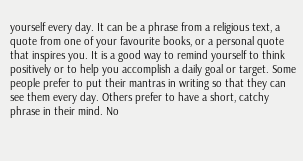yourself every day. It can be a phrase from a religious text, a quote from one of your favourite books, or a personal quote that inspires you. It is a good way to remind yourself to think positively or to help you accomplish a daily goal or target. Some people prefer to put their mantras in writing so that they can see them every day. Others prefer to have a short, catchy phrase in their mind. No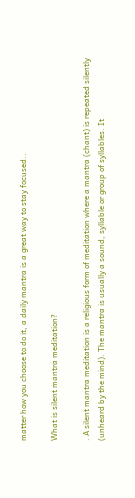matter how you choose to do it, a daily mantra is a great way to stay focused..

What is silent mantra meditation?

. A silent mantra meditation is a religious form of meditation where a mantra (chant) is repeated silently (unheard by the mind). The mantra is usually a sound, syllable or group of syllables. It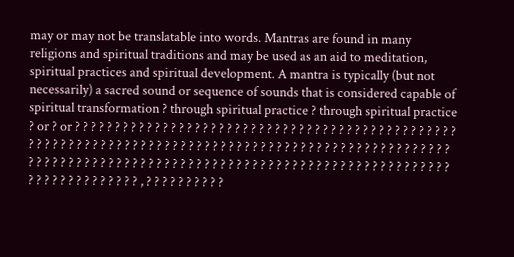may or may not be translatable into words. Mantras are found in many religions and spiritual traditions and may be used as an aid to meditation, spiritual practices and spiritual development. A mantra is typically (but not necessarily) a sacred sound or sequence of sounds that is considered capable of spiritual transformation ? through spiritual practice ? through spiritual practice ? or ? or ? ? ? ? ? ? ? ? ? ? ? ? ? ? ? ? ? ? ? ? ? ? ? ? ? ? ? ? ? ? ? ? ? ? ? ? ? ? ? ? ? ? ? ? ? ? ? ? ? ? ? ? ? ? ? ? ? ? ? ? ? ? ? ? ? ? ? ? ? ? ? ? ? ? ? ? ? ? ? ? ? ? ? ? ? ? ? ? ? ? ? ? ? ? ? ? ? ? ? ? ? ? ? ? ? ? ? ? ? ? ? ? ? ? ? ? ? ? ? ? ? ? ? ? ? ? ? ? ? ? ? ? ? ? ? ? ? ? ? ? ? ? ? ? ? ? ? ? ? ? ? ? ? ? ? ? ? ? ? ? ? ? ? ? ? ? ? ? , ? ? ? ? ? ? ? ? ? ?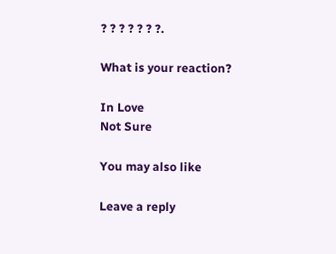? ? ? ? ? ? ?.

What is your reaction?

In Love
Not Sure

You may also like

Leave a reply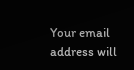Your email address will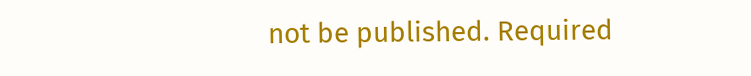not be published. Required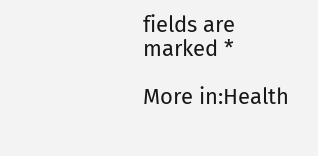fields are marked *

More in:Health